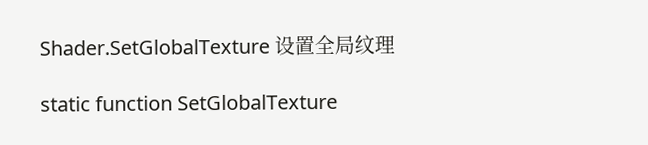Shader.SetGlobalTexture 设置全局纹理

static function SetGlobalTexture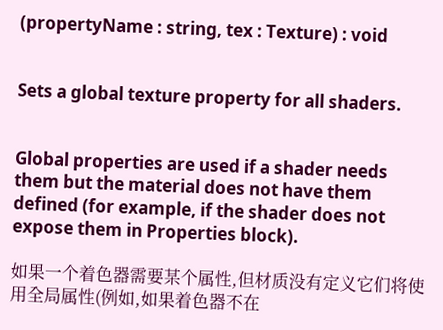(propertyName : string, tex : Texture) : void


Sets a global texture property for all shaders.


Global properties are used if a shader needs them but the material does not have them defined (for example, if the shader does not expose them in Properties block).

如果一个着色器需要某个属性,但材质没有定义它们将使用全局属性(例如,如果着色器不在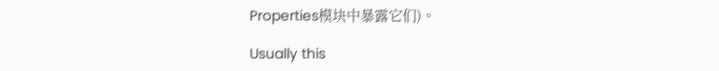Properties模块中暴露它们)。

Usually this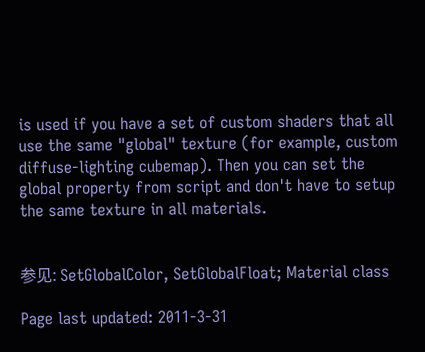is used if you have a set of custom shaders that all use the same "global" texture (for example, custom diffuse-lighting cubemap). Then you can set the global property from script and don't have to setup the same texture in all materials.


参见: SetGlobalColor, SetGlobalFloat; Material class

Page last updated: 2011-3-31